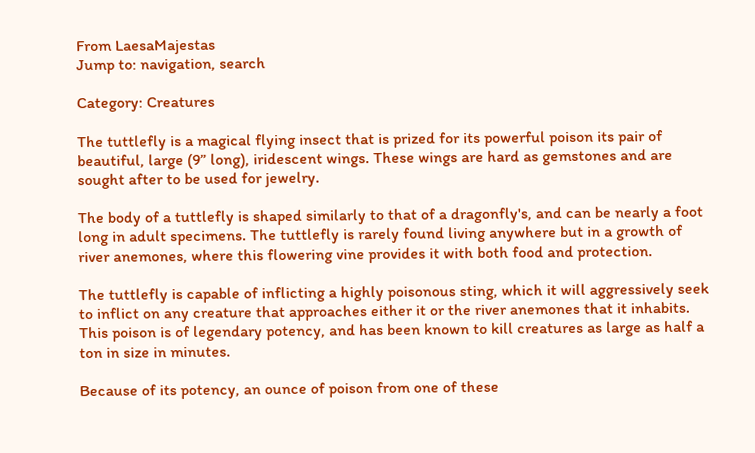From LaesaMajestas
Jump to: navigation, search

Category: Creatures

The tuttlefly is a magical flying insect that is prized for its powerful poison its pair of beautiful, large (9” long), iridescent wings. These wings are hard as gemstones and are sought after to be used for jewelry.

The body of a tuttlefly is shaped similarly to that of a dragonfly's, and can be nearly a foot long in adult specimens. The tuttlefly is rarely found living anywhere but in a growth of river anemones, where this flowering vine provides it with both food and protection.

The tuttlefly is capable of inflicting a highly poisonous sting, which it will aggressively seek to inflict on any creature that approaches either it or the river anemones that it inhabits. This poison is of legendary potency, and has been known to kill creatures as large as half a ton in size in minutes.

Because of its potency, an ounce of poison from one of these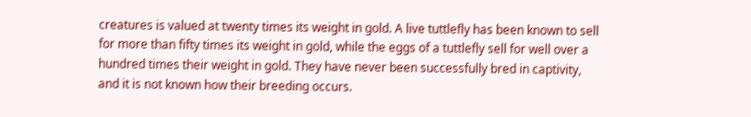creatures is valued at twenty times its weight in gold. A live tuttlefly has been known to sell for more than fifty times its weight in gold, while the eggs of a tuttlefly sell for well over a hundred times their weight in gold. They have never been successfully bred in captivity, and it is not known how their breeding occurs.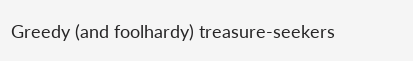Greedy (and foolhardy) treasure-seekers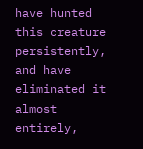have hunted this creature persistently, and have eliminated it almost entirely,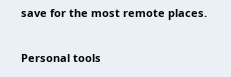save for the most remote places.

Personal tools